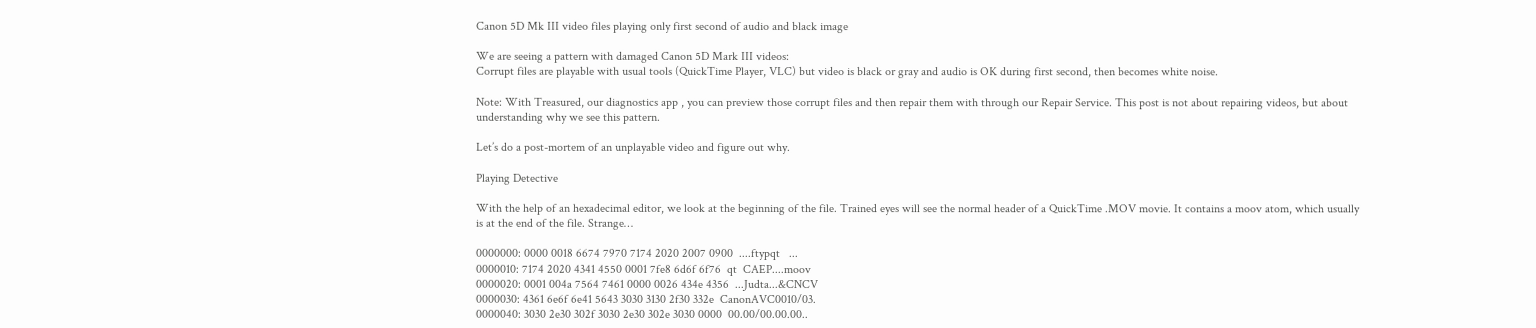Canon 5D Mk III video files playing only first second of audio and black image

We are seeing a pattern with damaged Canon 5D Mark III videos:
Corrupt files are playable with usual tools (QuickTime Player, VLC) but video is black or gray and audio is OK during first second, then becomes white noise.

Note: With Treasured, our diagnostics app , you can preview those corrupt files and then repair them with through our Repair Service. This post is not about repairing videos, but about understanding why we see this pattern.

Let’s do a post-mortem of an unplayable video and figure out why.

Playing Detective

With the help of an hexadecimal editor, we look at the beginning of the file. Trained eyes will see the normal header of a QuickTime .MOV movie. It contains a moov atom, which usually is at the end of the file. Strange…

0000000: 0000 0018 6674 7970 7174 2020 2007 0900  ....ftypqt   ...
0000010: 7174 2020 4341 4550 0001 7fe8 6d6f 6f76  qt  CAEP....moov
0000020: 0001 004a 7564 7461 0000 0026 434e 4356  ...Judta...&CNCV
0000030: 4361 6e6f 6e41 5643 3030 3130 2f30 332e  CanonAVC0010/03.
0000040: 3030 2e30 302f 3030 2e30 302e 3030 0000  00.00/00.00.00..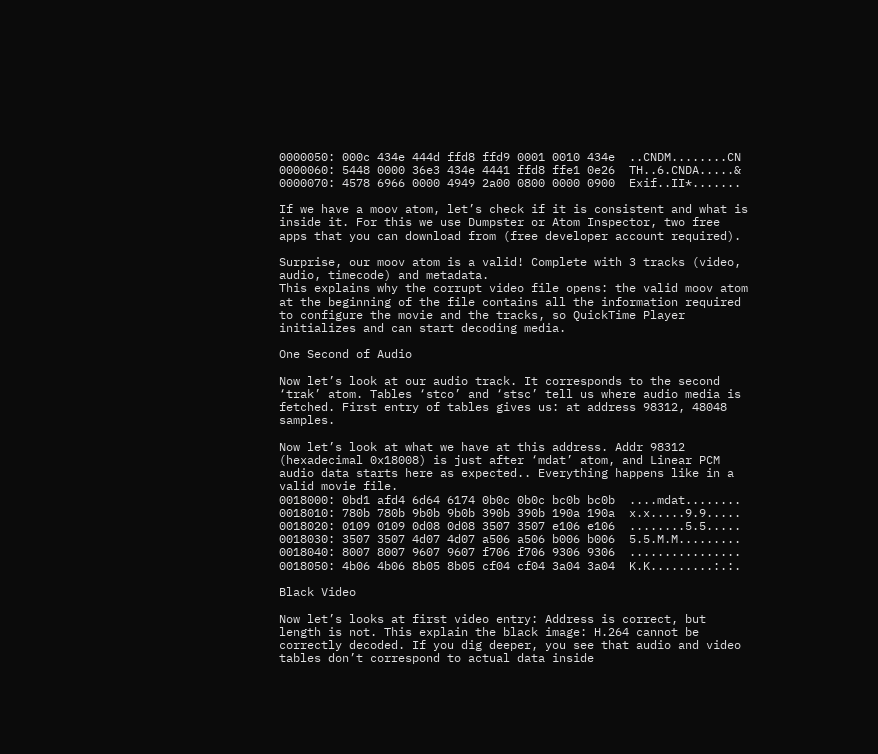0000050: 000c 434e 444d ffd8 ffd9 0001 0010 434e  ..CNDM........CN
0000060: 5448 0000 36e3 434e 4441 ffd8 ffe1 0e26  TH..6.CNDA.....&
0000070: 4578 6966 0000 4949 2a00 0800 0000 0900  Exif..II*.......

If we have a moov atom, let’s check if it is consistent and what is inside it. For this we use Dumpster or Atom Inspector, two free apps that you can download from (free developer account required).

Surprise, our moov atom is a valid! Complete with 3 tracks (video, audio, timecode) and metadata.
This explains why the corrupt video file opens: the valid moov atom at the beginning of the file contains all the information required to configure the movie and the tracks, so QuickTime Player initializes and can start decoding media.

One Second of Audio

Now let’s look at our audio track. It corresponds to the second ‘trak’ atom. Tables ‘stco’ and ‘stsc’ tell us where audio media is fetched. First entry of tables gives us: at address 98312, 48048 samples.

Now let’s look at what we have at this address. Addr 98312 (hexadecimal 0x18008) is just after ‘mdat’ atom, and Linear PCM audio data starts here as expected.. Everything happens like in a valid movie file.
0018000: 0bd1 afd4 6d64 6174 0b0c 0b0c bc0b bc0b  ....mdat........
0018010: 780b 780b 9b0b 9b0b 390b 390b 190a 190a  x.x.....9.9.....
0018020: 0109 0109 0d08 0d08 3507 3507 e106 e106  ........5.5.....
0018030: 3507 3507 4d07 4d07 a506 a506 b006 b006  5.5.M.M.........
0018040: 8007 8007 9607 9607 f706 f706 9306 9306  ................
0018050: 4b06 4b06 8b05 8b05 cf04 cf04 3a04 3a04  K.K.........:.:.

Black Video

Now let’s looks at first video entry: Address is correct, but length is not. This explain the black image: H.264 cannot be correctly decoded. If you dig deeper, you see that audio and video tables don’t correspond to actual data inside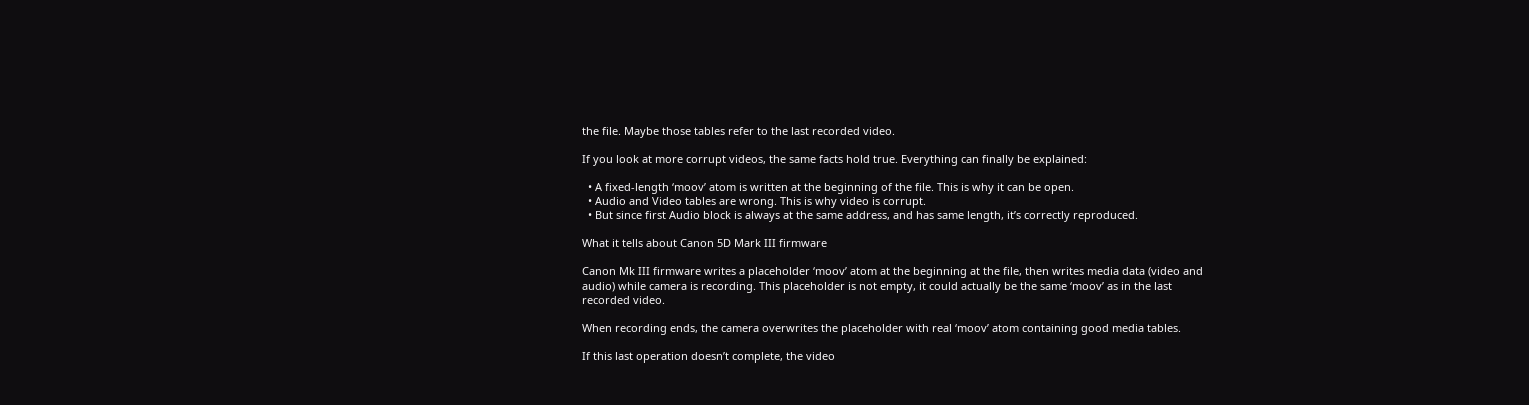the file. Maybe those tables refer to the last recorded video.

If you look at more corrupt videos, the same facts hold true. Everything can finally be explained:

  • A fixed-length ‘moov’ atom is written at the beginning of the file. This is why it can be open.
  • Audio and Video tables are wrong. This is why video is corrupt.
  • But since first Audio block is always at the same address, and has same length, it’s correctly reproduced.

What it tells about Canon 5D Mark III firmware

Canon Mk III firmware writes a placeholder ‘moov’ atom at the beginning at the file, then writes media data (video and audio) while camera is recording. This placeholder is not empty, it could actually be the same ‘moov’ as in the last recorded video.

When recording ends, the camera overwrites the placeholder with real ‘moov’ atom containing good media tables.

If this last operation doesn’t complete, the video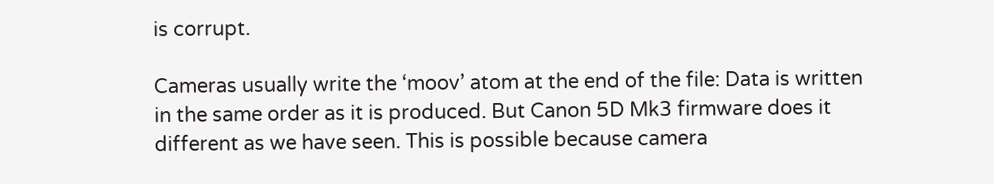is corrupt.

Cameras usually write the ‘moov’ atom at the end of the file: Data is written in the same order as it is produced. But Canon 5D Mk3 firmware does it different as we have seen. This is possible because camera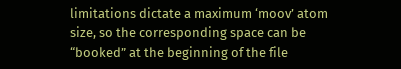limitations dictate a maximum ‘moov’ atom size, so the corresponding space can be “booked” at the beginning of the file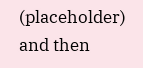(placeholder) and then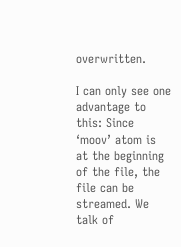overwritten.

I can only see one advantage to this: Since ‘moov’ atom is at the beginning of the file, the file can be streamed. We talk of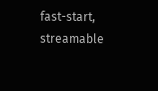fast-start, streamable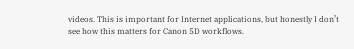videos. This is important for Internet applications, but honestly I don’t see how this matters for Canon 5D workflows.